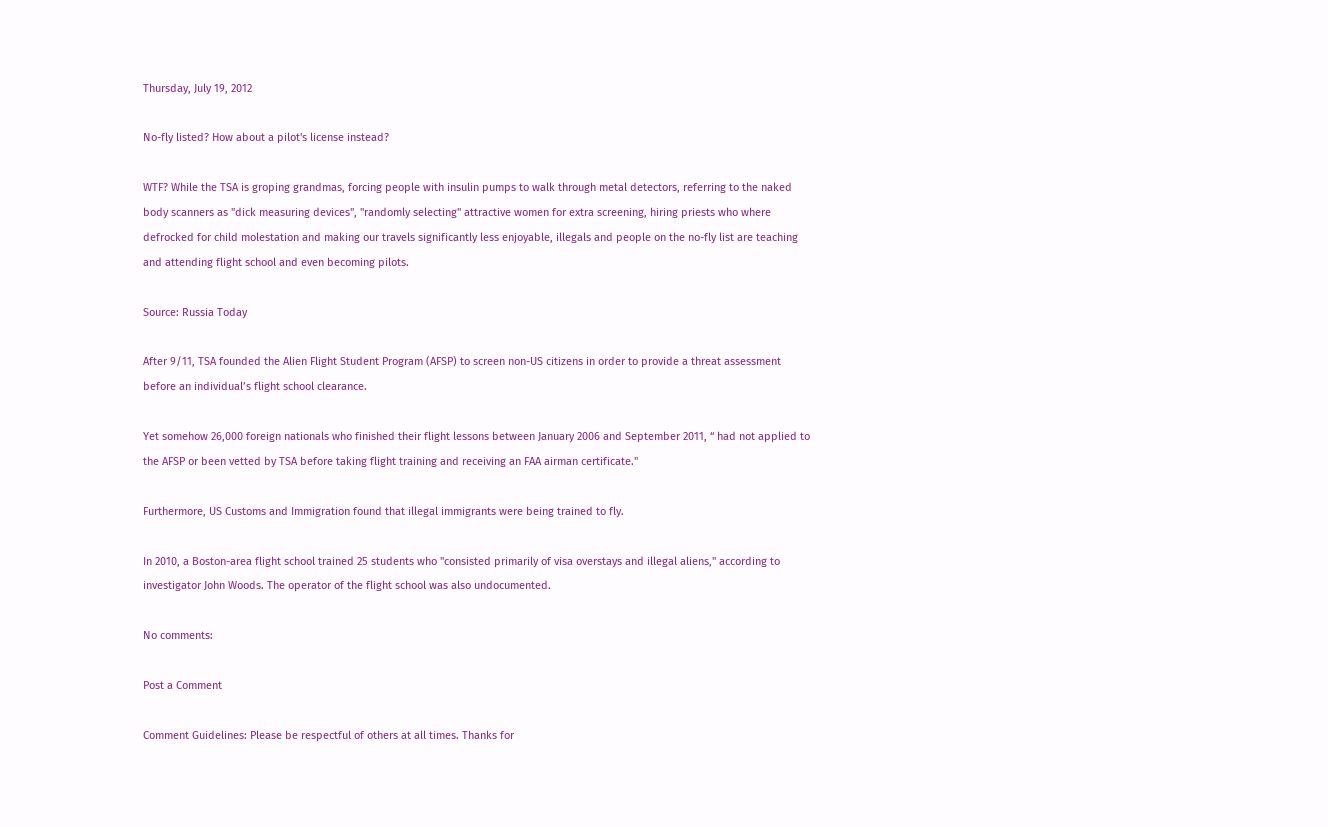Thursday, July 19, 2012

No-fly listed? How about a pilot's license instead?

WTF? While the TSA is groping grandmas, forcing people with insulin pumps to walk through metal detectors, referring to the naked body scanners as "dick measuring devices", "randomly selecting" attractive women for extra screening, hiring priests who where defrocked for child molestation and making our travels significantly less enjoyable, illegals and people on the no-fly list are teaching and attending flight school and even becoming pilots.

Source: Russia Today

After 9/11, TSA founded the Alien Flight Student Program (AFSP) to screen non-US citizens in order to provide a threat assessment before an individual’s flight school clearance.

Yet somehow 26,000 foreign nationals who finished their flight lessons between January 2006 and September 2011, “ had not applied to the AFSP or been vetted by TSA before taking flight training and receiving an FAA airman certificate."

Furthermore, US Customs and Immigration found that illegal immigrants were being trained to fly.

In 2010, a Boston-area flight school trained 25 students who "consisted primarily of visa overstays and illegal aliens," according to investigator John Woods. The operator of the flight school was also undocumented.

No comments:

Post a Comment

Comment Guidelines: Please be respectful of others at all times. Thanks for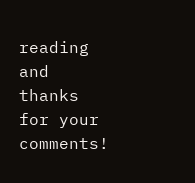reading and thanks for your comments!